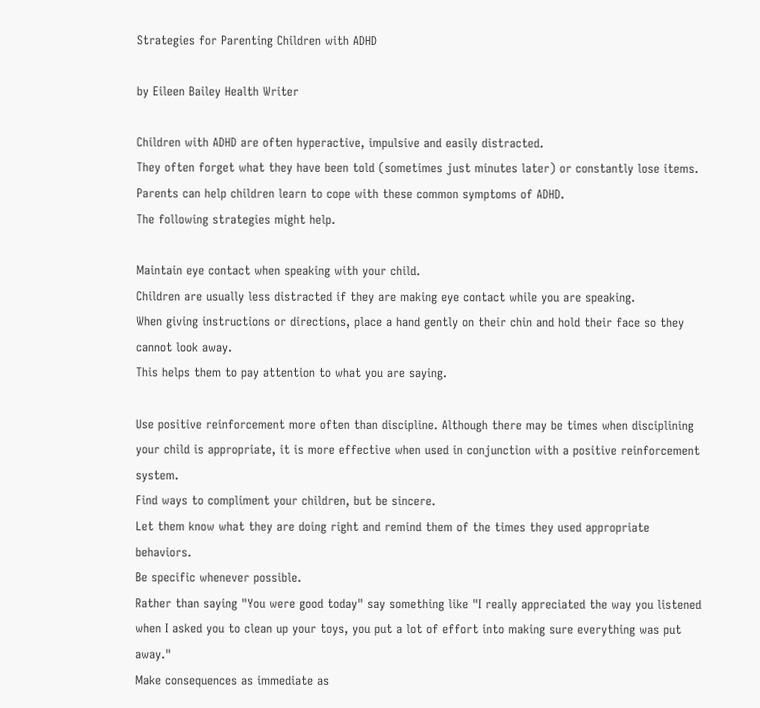Strategies for Parenting Children with ADHD

by Eileen Bailey Health Writer

Children with ADHD are often hyperactive, impulsive and easily distracted.
They often forget what they have been told (sometimes just minutes later) or constantly lose items.
Parents can help children learn to cope with these common symptoms of ADHD.
The following strategies might help.

Maintain eye contact when speaking with your child.
Children are usually less distracted if they are making eye contact while you are speaking.
When giving instructions or directions, place a hand gently on their chin and hold their face so they cannot look away.
This helps them to pay attention to what you are saying.

Use positive reinforcement more often than discipline. Although there may be times when disciplining your child is appropriate, it is more effective when used in conjunction with a positive reinforcement system.
Find ways to compliment your children, but be sincere.
Let them know what they are doing right and remind them of the times they used appropriate behaviors.
Be specific whenever possible.
Rather than saying "You were good today" say something like "I really appreciated the way you listened when I asked you to clean up your toys, you put a lot of effort into making sure everything was put away."
Make consequences as immediate as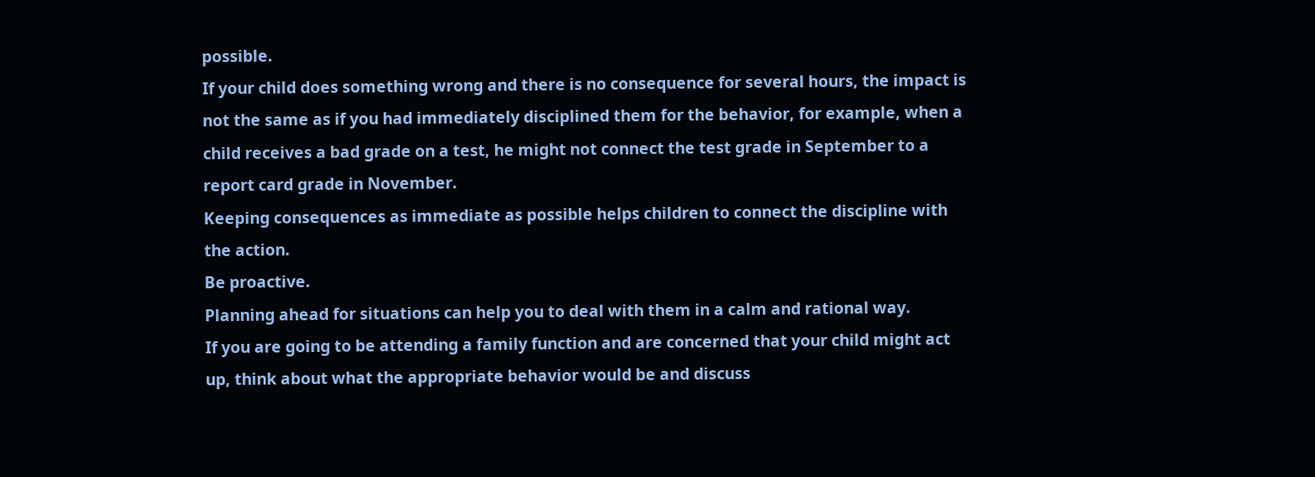possible.
If your child does something wrong and there is no consequence for several hours, the impact is not the same as if you had immediately disciplined them for the behavior, for example, when a child receives a bad grade on a test, he might not connect the test grade in September to a report card grade in November.
Keeping consequences as immediate as possible helps children to connect the discipline with the action.
Be proactive.
Planning ahead for situations can help you to deal with them in a calm and rational way.
If you are going to be attending a family function and are concerned that your child might act up, think about what the appropriate behavior would be and discuss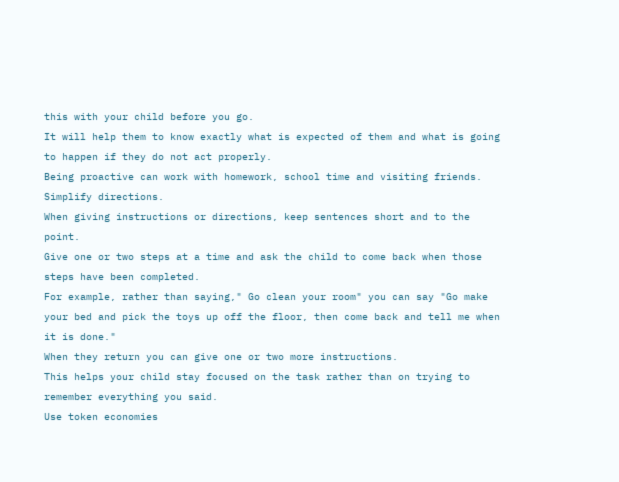this with your child before you go.
It will help them to know exactly what is expected of them and what is going to happen if they do not act properly.
Being proactive can work with homework, school time and visiting friends.
Simplify directions.
When giving instructions or directions, keep sentences short and to the point.
Give one or two steps at a time and ask the child to come back when those steps have been completed.
For example, rather than saying," Go clean your room" you can say "Go make your bed and pick the toys up off the floor, then come back and tell me when it is done."
When they return you can give one or two more instructions.
This helps your child stay focused on the task rather than on trying to remember everything you said.
Use token economies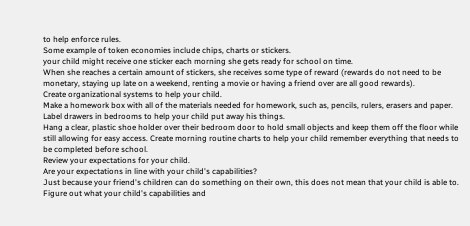to help enforce rules.
Some example of token economies include chips, charts or stickers.
your child might receive one sticker each morning she gets ready for school on time.
When she reaches a certain amount of stickers, she receives some type of reward (rewards do not need to be monetary, staying up late on a weekend, renting a movie or having a friend over are all good rewards).
Create organizational systems to help your child.
Make a homework box with all of the materials needed for homework, such as, pencils, rulers, erasers and paper.
Label drawers in bedrooms to help your child put away his things.
Hang a clear, plastic shoe holder over their bedroom door to hold small objects and keep them off the floor while still allowing for easy access. Create morning routine charts to help your child remember everything that needs to be completed before school.
Review your expectations for your child.
Are your expectations in line with your child's capabilities?
Just because your friend's children can do something on their own, this does not mean that your child is able to.
Figure out what your child's capabilities and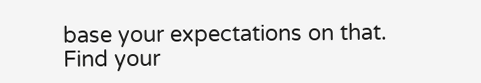base your expectations on that.
Find your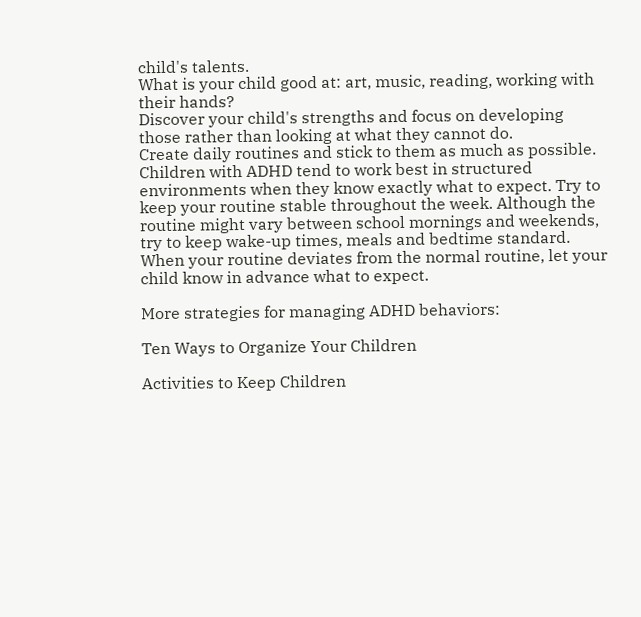child's talents.
What is your child good at: art, music, reading, working with their hands?
Discover your child's strengths and focus on developing those rather than looking at what they cannot do.
Create daily routines and stick to them as much as possible.
Children with ADHD tend to work best in structured environments when they know exactly what to expect. Try to keep your routine stable throughout the week. Although the routine might vary between school mornings and weekends, try to keep wake-up times, meals and bedtime standard. When your routine deviates from the normal routine, let your child know in advance what to expect.

More strategies for managing ADHD behaviors:

Ten Ways to Organize Your Children

Activities to Keep Children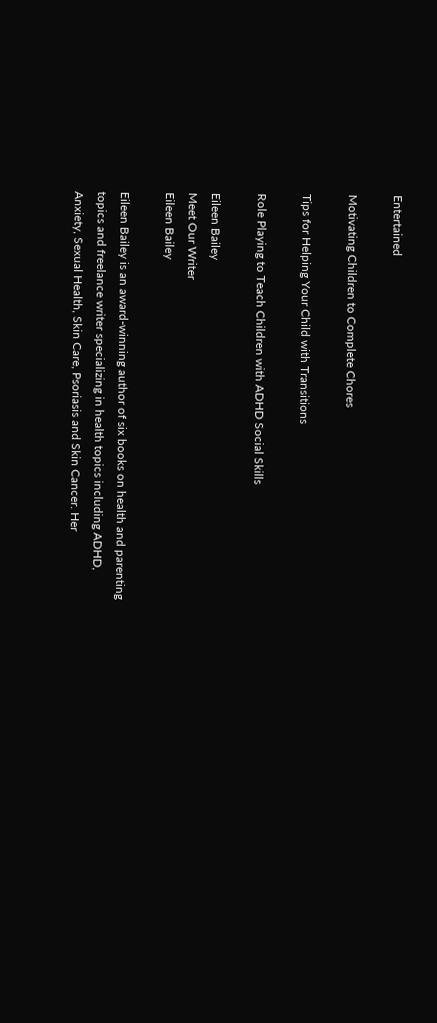Entertained

Motivating Children to Complete Chores

Tips for Helping Your Child with Transitions

Role Playing to Teach Children with ADHD Social Skills

Eileen Bailey
Meet Our Writer
Eileen Bailey

Eileen Bailey is an award-winning author of six books on health and parenting topics and freelance writer specializing in health topics including ADHD, Anxiety, Sexual Health, Skin Care, Psoriasis and Skin Cancer. Her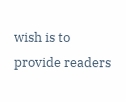wish is to provide readers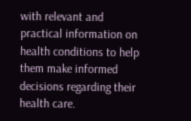with relevant and practical information on health conditions to help them make informed decisions regarding their health care.